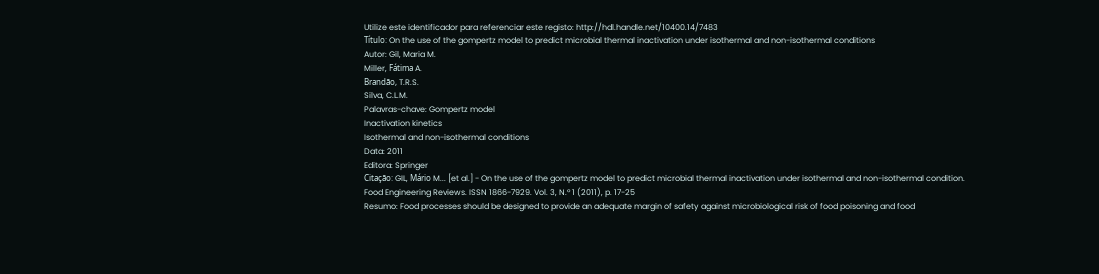Utilize este identificador para referenciar este registo: http://hdl.handle.net/10400.14/7483
Título: On the use of the gompertz model to predict microbial thermal inactivation under isothermal and non-isothermal conditions
Autor: Gil, Maria M.
Miller, Fátima A.
Brandão, T.R.S.
Silva, C.L.M.
Palavras-chave: Gompertz model
Inactivation kinetics
Isothermal and non-isothermal conditions
Data: 2011
Editora: Springer
Citação: GIL, Mário M... [et al.] - On the use of the gompertz model to predict microbial thermal inactivation under isothermal and non-isothermal condition. Food Engineering Reviews. ISSN 1866-7929. Vol. 3, N.º 1 (2011), p. 17-25
Resumo: Food processes should be designed to provide an adequate margin of safety against microbiological risk of food poisoning and food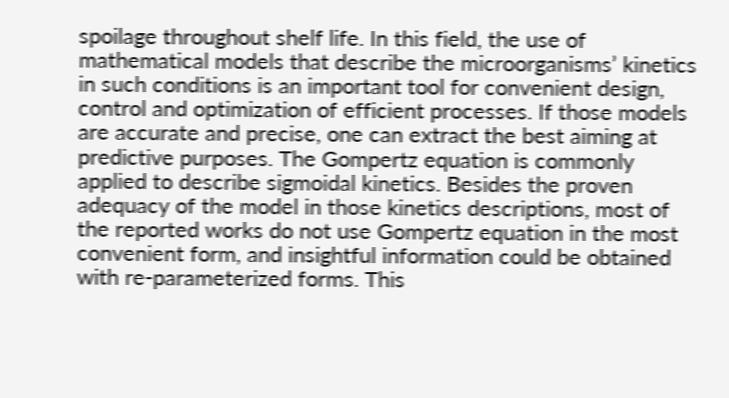spoilage throughout shelf life. In this field, the use of mathematical models that describe the microorganisms’ kinetics in such conditions is an important tool for convenient design, control and optimization of efficient processes. If those models are accurate and precise, one can extract the best aiming at predictive purposes. The Gompertz equation is commonly applied to describe sigmoidal kinetics. Besides the proven adequacy of the model in those kinetics descriptions, most of the reported works do not use Gompertz equation in the most convenient form, and insightful information could be obtained with re-parameterized forms. This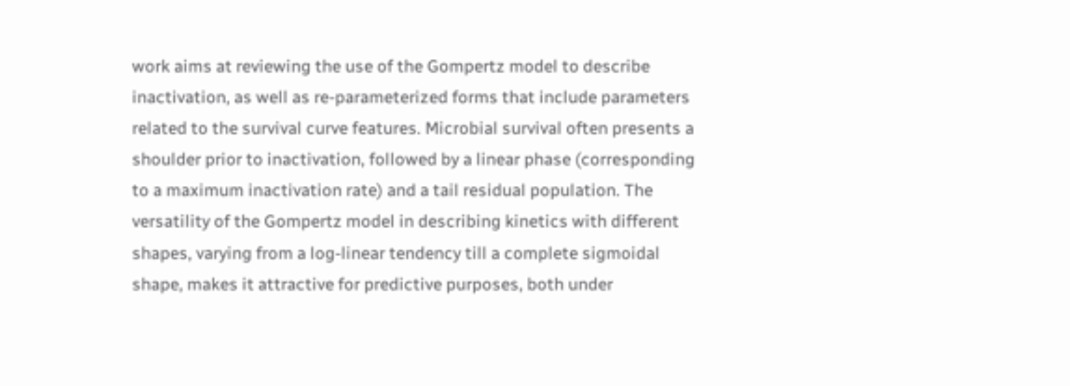work aims at reviewing the use of the Gompertz model to describe inactivation, as well as re-parameterized forms that include parameters related to the survival curve features. Microbial survival often presents a shoulder prior to inactivation, followed by a linear phase (corresponding to a maximum inactivation rate) and a tail residual population. The versatility of the Gompertz model in describing kinetics with different shapes, varying from a log-linear tendency till a complete sigmoidal shape, makes it attractive for predictive purposes, both under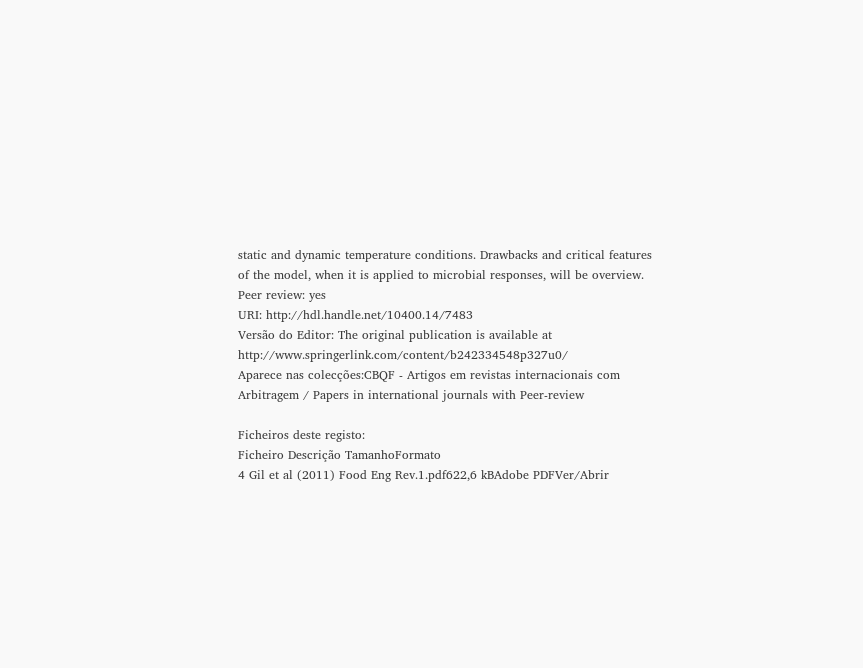static and dynamic temperature conditions. Drawbacks and critical features of the model, when it is applied to microbial responses, will be overview.
Peer review: yes
URI: http://hdl.handle.net/10400.14/7483
Versão do Editor: The original publication is available at http://www.springerlink.com/content/b242334548p327u0/
Aparece nas colecções:CBQF - Artigos em revistas internacionais com Arbitragem / Papers in international journals with Peer-review

Ficheiros deste registo:
Ficheiro Descrição TamanhoFormato
4 Gil et al (2011) Food Eng Rev.1.pdf622,6 kBAdobe PDFVer/Abrir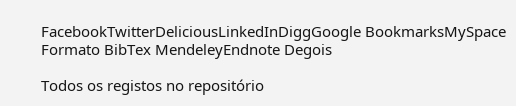FacebookTwitterDeliciousLinkedInDiggGoogle BookmarksMySpace
Formato BibTex MendeleyEndnote Degois

Todos os registos no repositório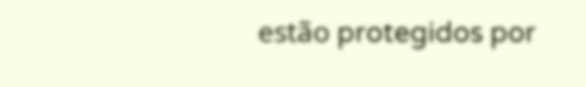estão protegidos por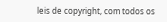leis de copyright, com todos os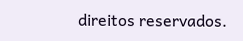direitos reservados.